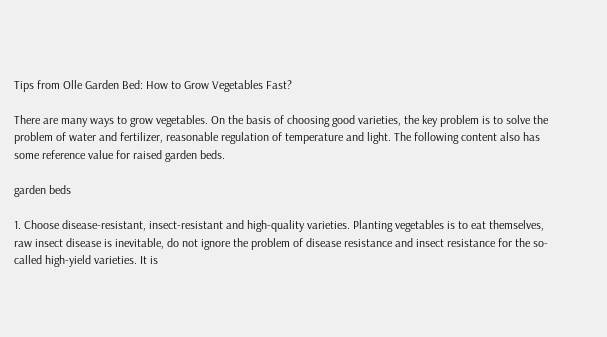Tips from Olle Garden Bed: How to Grow Vegetables Fast?

There are many ways to grow vegetables. On the basis of choosing good varieties, the key problem is to solve the problem of water and fertilizer, reasonable regulation of temperature and light. The following content also has some reference value for raised garden beds.

garden beds

1. Choose disease-resistant, insect-resistant and high-quality varieties. Planting vegetables is to eat themselves, raw insect disease is inevitable, do not ignore the problem of disease resistance and insect resistance for the so-called high-yield varieties. It is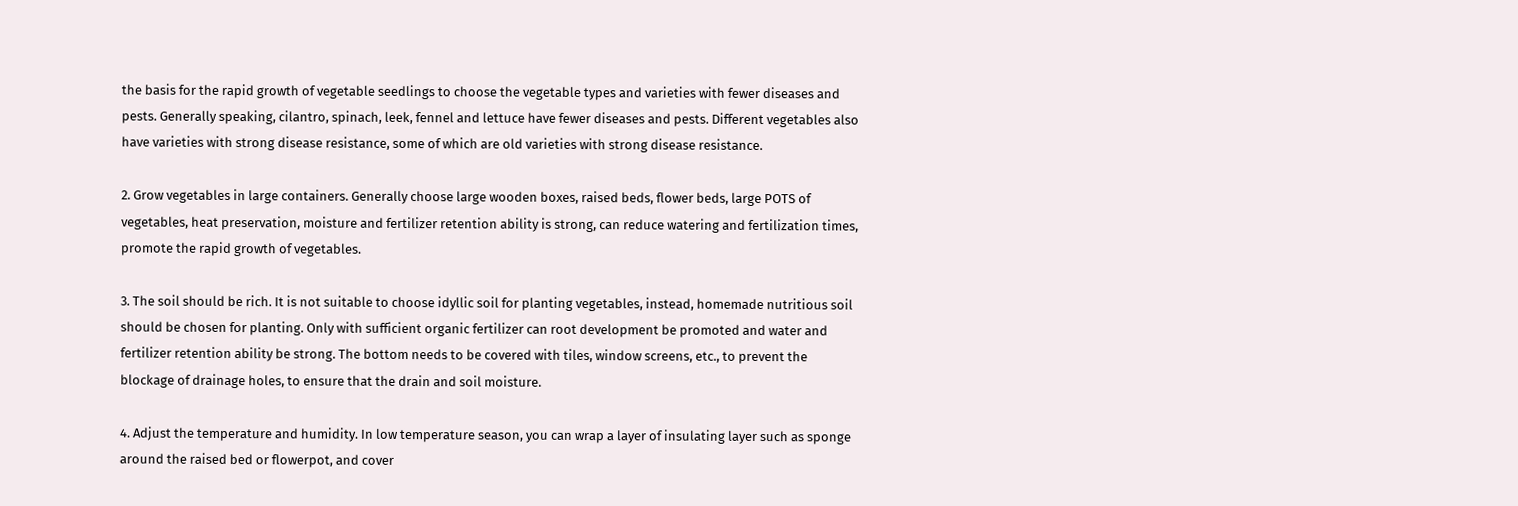the basis for the rapid growth of vegetable seedlings to choose the vegetable types and varieties with fewer diseases and pests. Generally speaking, cilantro, spinach, leek, fennel and lettuce have fewer diseases and pests. Different vegetables also have varieties with strong disease resistance, some of which are old varieties with strong disease resistance.

2. Grow vegetables in large containers. Generally choose large wooden boxes, raised beds, flower beds, large POTS of vegetables, heat preservation, moisture and fertilizer retention ability is strong, can reduce watering and fertilization times, promote the rapid growth of vegetables.

3. The soil should be rich. It is not suitable to choose idyllic soil for planting vegetables, instead, homemade nutritious soil should be chosen for planting. Only with sufficient organic fertilizer can root development be promoted and water and fertilizer retention ability be strong. The bottom needs to be covered with tiles, window screens, etc., to prevent the blockage of drainage holes, to ensure that the drain and soil moisture.

4. Adjust the temperature and humidity. In low temperature season, you can wrap a layer of insulating layer such as sponge around the raised bed or flowerpot, and cover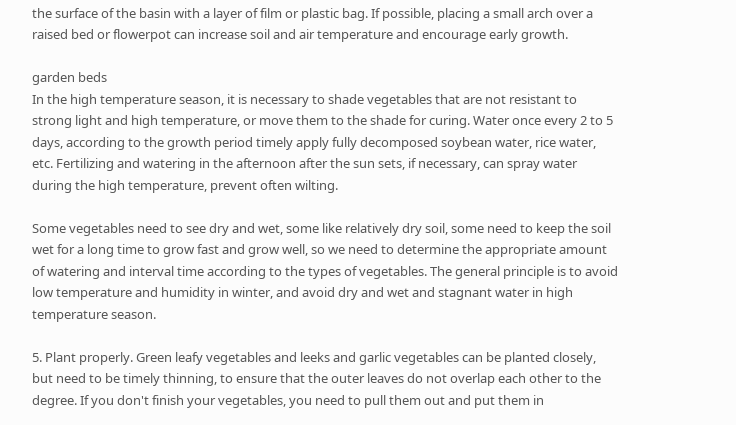the surface of the basin with a layer of film or plastic bag. If possible, placing a small arch over a raised bed or flowerpot can increase soil and air temperature and encourage early growth.

garden beds
In the high temperature season, it is necessary to shade vegetables that are not resistant to strong light and high temperature, or move them to the shade for curing. Water once every 2 to 5 days, according to the growth period timely apply fully decomposed soybean water, rice water, etc. Fertilizing and watering in the afternoon after the sun sets, if necessary, can spray water during the high temperature, prevent often wilting.

Some vegetables need to see dry and wet, some like relatively dry soil, some need to keep the soil wet for a long time to grow fast and grow well, so we need to determine the appropriate amount of watering and interval time according to the types of vegetables. The general principle is to avoid low temperature and humidity in winter, and avoid dry and wet and stagnant water in high temperature season.

5. Plant properly. Green leafy vegetables and leeks and garlic vegetables can be planted closely, but need to be timely thinning, to ensure that the outer leaves do not overlap each other to the degree. If you don't finish your vegetables, you need to pull them out and put them in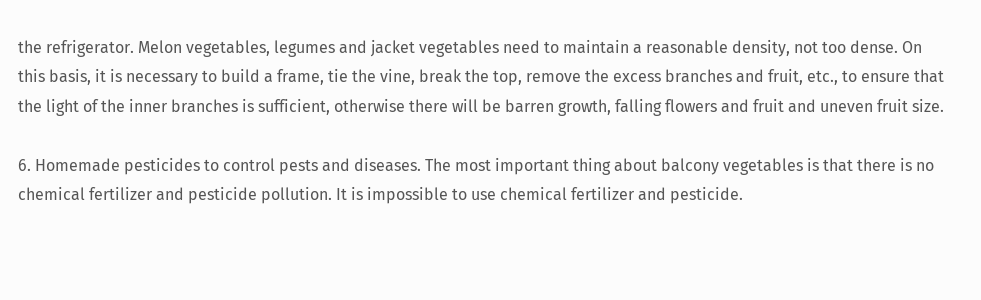the refrigerator. Melon vegetables, legumes and jacket vegetables need to maintain a reasonable density, not too dense. On this basis, it is necessary to build a frame, tie the vine, break the top, remove the excess branches and fruit, etc., to ensure that the light of the inner branches is sufficient, otherwise there will be barren growth, falling flowers and fruit and uneven fruit size.

6. Homemade pesticides to control pests and diseases. The most important thing about balcony vegetables is that there is no chemical fertilizer and pesticide pollution. It is impossible to use chemical fertilizer and pesticide.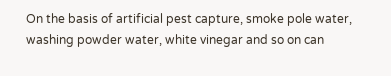On the basis of artificial pest capture, smoke pole water, washing powder water, white vinegar and so on can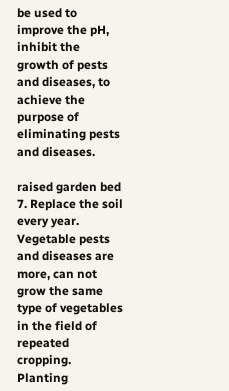be used to improve the pH, inhibit the growth of pests and diseases, to achieve the purpose of eliminating pests and diseases.

raised garden bed
7. Replace the soil every year. Vegetable pests and diseases are more, can not grow the same type of vegetables in the field of repeated cropping. Planting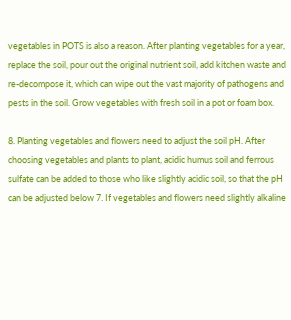vegetables in POTS is also a reason. After planting vegetables for a year, replace the soil, pour out the original nutrient soil, add kitchen waste and re-decompose it, which can wipe out the vast majority of pathogens and pests in the soil. Grow vegetables with fresh soil in a pot or foam box.

8. Planting vegetables and flowers need to adjust the soil pH. After choosing vegetables and plants to plant, acidic humus soil and ferrous sulfate can be added to those who like slightly acidic soil, so that the pH can be adjusted below 7. If vegetables and flowers need slightly alkaline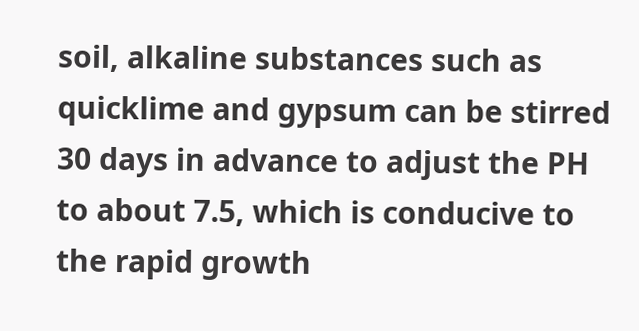soil, alkaline substances such as quicklime and gypsum can be stirred 30 days in advance to adjust the PH to about 7.5, which is conducive to the rapid growth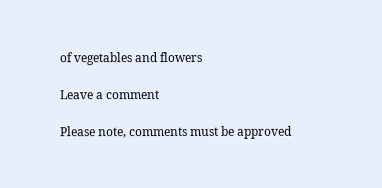of vegetables and flowers

Leave a comment

Please note, comments must be approved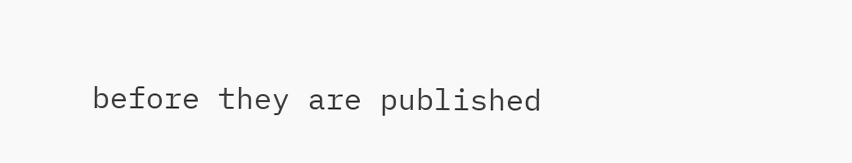before they are published